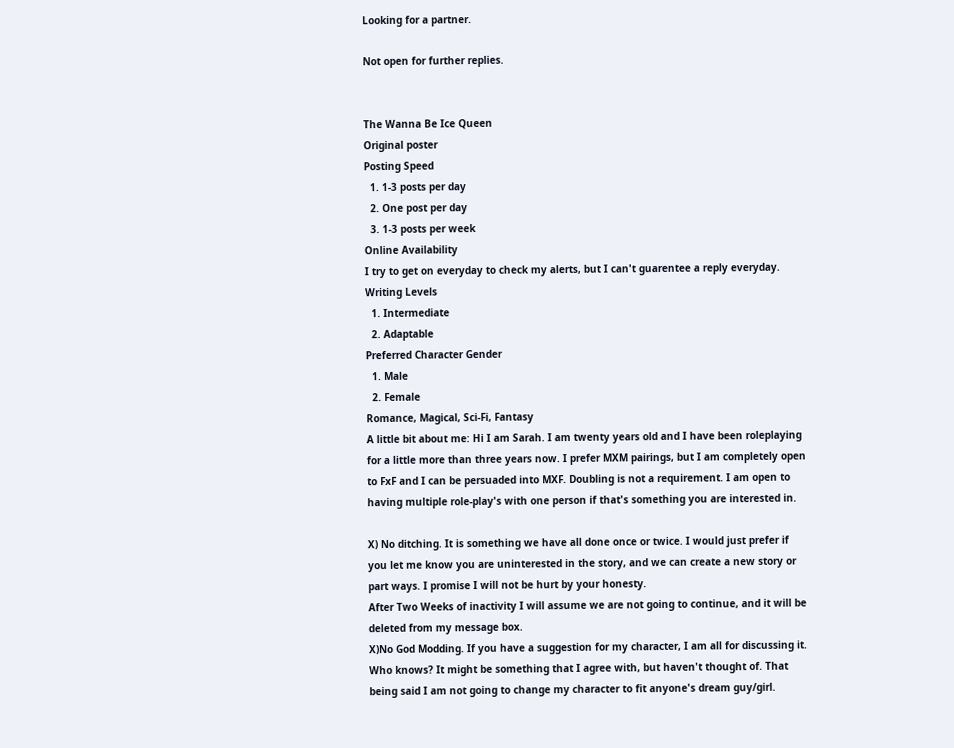Looking for a partner.

Not open for further replies.


The Wanna Be Ice Queen
Original poster
Posting Speed
  1. 1-3 posts per day
  2. One post per day
  3. 1-3 posts per week
Online Availability
I try to get on everyday to check my alerts, but I can't guarentee a reply everyday.
Writing Levels
  1. Intermediate
  2. Adaptable
Preferred Character Gender
  1. Male
  2. Female
Romance, Magical, Sci-Fi, Fantasy
A little bit about me: Hi I am Sarah. I am twenty years old and I have been roleplaying for a little more than three years now. I prefer MXM pairings, but I am completely open to FxF and I can be persuaded into MXF. Doubling is not a requirement. I am open to having multiple role-play's with one person if that's something you are interested in.

X) No ditching. It is something we have all done once or twice. I would just prefer if you let me know you are uninterested in the story, and we can create a new story or part ways. I promise I will not be hurt by your honesty.
After Two Weeks of inactivity I will assume we are not going to continue, and it will be deleted from my message box.
X)No God Modding. If you have a suggestion for my character, I am all for discussing it. Who knows? It might be something that I agree with, but haven't thought of. That being said I am not going to change my character to fit anyone's dream guy/girl.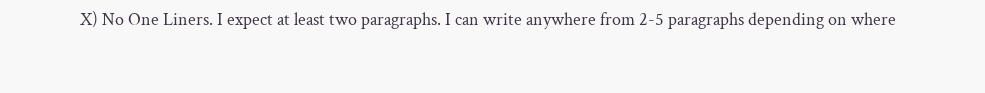X) No One Liners. I expect at least two paragraphs. I can write anywhere from 2-5 paragraphs depending on where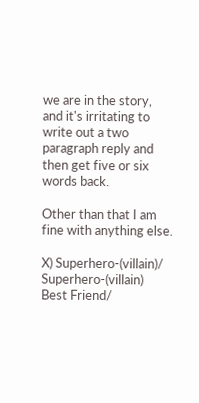we are in the story, and it's irritating to write out a two paragraph reply and then get five or six words back.

Other than that I am fine with anything else.

X) Superhero-(villain)/ Superhero-(villain)
Best Friend/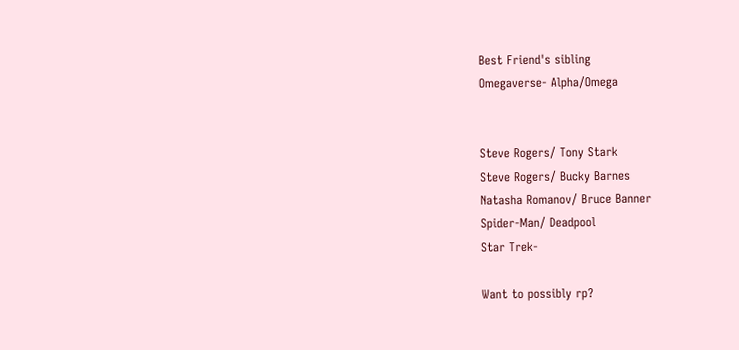Best Friend's sibling
Omegaverse- Alpha/Omega


Steve Rogers/ Tony Stark
Steve Rogers/ Bucky Barnes
Natasha Romanov/ Bruce Banner
Spider-Man/ Deadpool
Star Trek-

Want to possibly rp?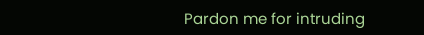Pardon me for intruding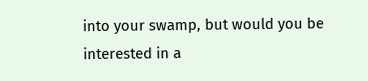into your swamp, but would you be interested in a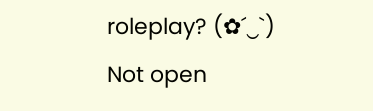roleplay? (✿´‿`)
Not open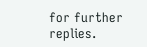for further replies.